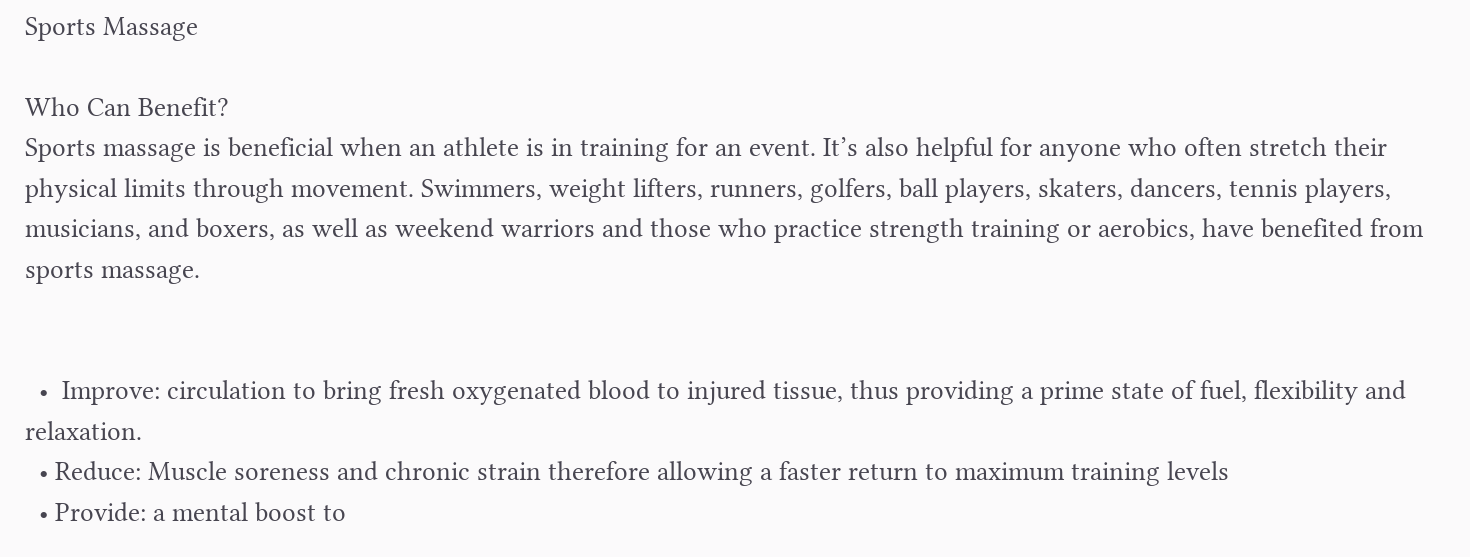Sports Massage

Who Can Benefit?
Sports massage is beneficial when an athlete is in training for an event. It’s also helpful for anyone who often stretch their physical limits through movement. Swimmers, weight lifters, runners, golfers, ball players, skaters, dancers, tennis players, musicians, and boxers, as well as weekend warriors and those who practice strength training or aerobics, have benefited from sports massage.


  •  Improve: circulation to bring fresh oxygenated blood to injured tissue, thus providing a prime state of fuel, flexibility and relaxation.
  • Reduce: Muscle soreness and chronic strain therefore allowing a faster return to maximum training levels
  • Provide: a mental boost to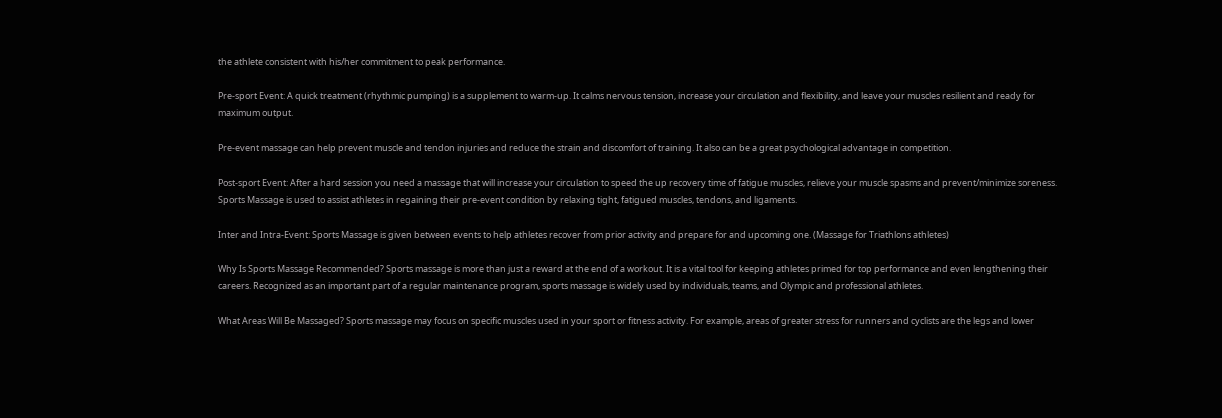the athlete consistent with his/her commitment to peak performance.

Pre-sport Event: A quick treatment (rhythmic pumping) is a supplement to warm-up. It calms nervous tension, increase your circulation and flexibility, and leave your muscles resilient and ready for maximum output.

Pre-event massage can help prevent muscle and tendon injuries and reduce the strain and discomfort of training. It also can be a great psychological advantage in competition.

Post-sport Event: After a hard session you need a massage that will increase your circulation to speed the up recovery time of fatigue muscles, relieve your muscle spasms and prevent/minimize soreness. Sports Massage is used to assist athletes in regaining their pre-event condition by relaxing tight, fatigued muscles, tendons, and ligaments.

Inter and Intra-Event: Sports Massage is given between events to help athletes recover from prior activity and prepare for and upcoming one. (Massage for Triathlons athletes)

Why Is Sports Massage Recommended? Sports massage is more than just a reward at the end of a workout. It is a vital tool for keeping athletes primed for top performance and even lengthening their careers. Recognized as an important part of a regular maintenance program, sports massage is widely used by individuals, teams, and Olympic and professional athletes.

What Areas Will Be Massaged? Sports massage may focus on specific muscles used in your sport or fitness activity. For example, areas of greater stress for runners and cyclists are the legs and lower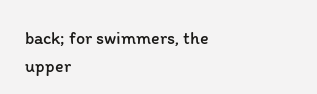back; for swimmers, the upper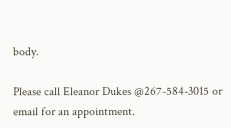body.

Please call Eleanor Dukes @267-584-3015 or
email for an appointment.